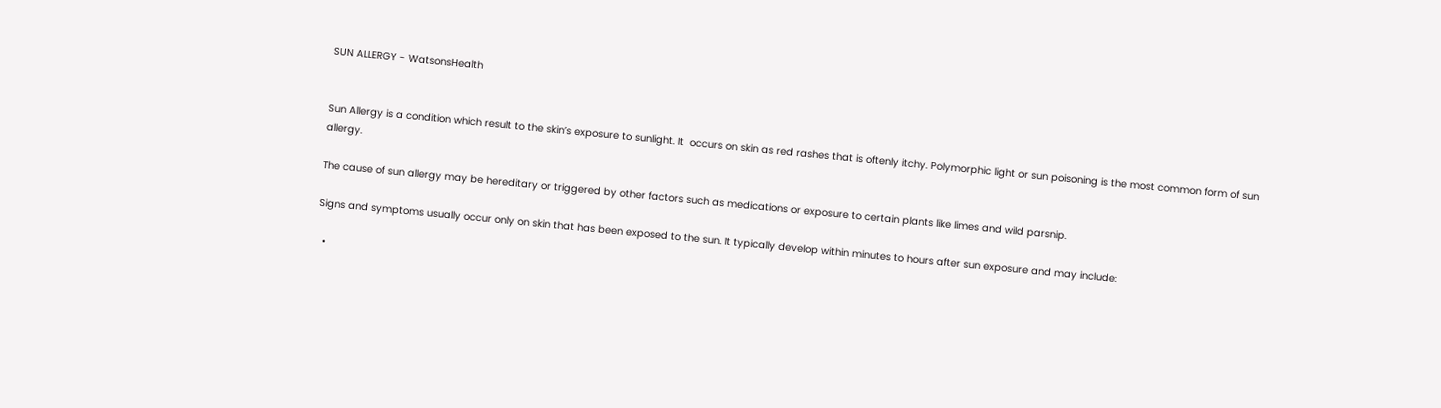SUN ALLERGY - WatsonsHealth


Sun Allergy is a condition which result to the skin’s exposure to sunlight. It  occurs on skin as red rashes that is oftenly itchy. Polymorphic light or sun poisoning is the most common form of sun allergy.

The cause of sun allergy may be hereditary or triggered by other factors such as medications or exposure to certain plants like limes and wild parsnip.

Signs and symptoms usually occur only on skin that has been exposed to the sun. It typically develop within minutes to hours after sun exposure and may include:

  •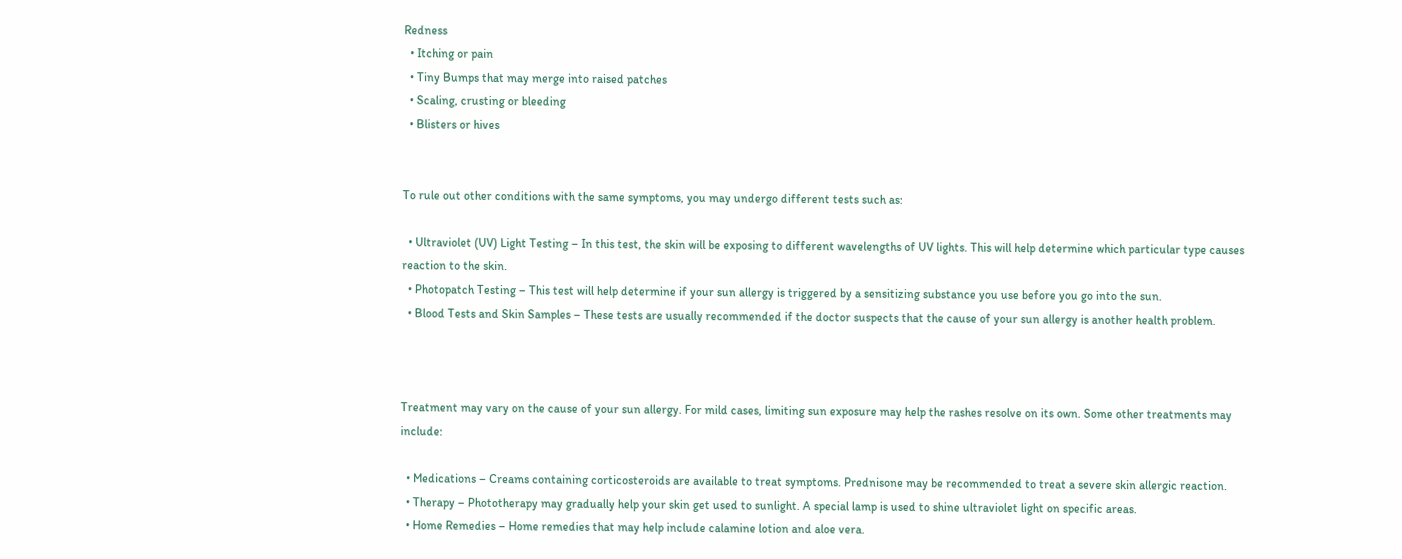Redness
  • Itching or pain
  • Tiny Bumps that may merge into raised patches
  • Scaling, crusting or bleeding
  • Blisters or hives


To rule out other conditions with the same symptoms, you may undergo different tests such as:

  • Ultraviolet (UV) Light Testing – In this test, the skin will be exposing to different wavelengths of UV lights. This will help determine which particular type causes reaction to the skin.
  • Photopatch Testing – This test will help determine if your sun allergy is triggered by a sensitizing substance you use before you go into the sun.
  • Blood Tests and Skin Samples – These tests are usually recommended if the doctor suspects that the cause of your sun allergy is another health problem.



Treatment may vary on the cause of your sun allergy. For mild cases, limiting sun exposure may help the rashes resolve on its own. Some other treatments may include:

  • Medications – Creams containing corticosteroids are available to treat symptoms. Prednisone may be recommended to treat a severe skin allergic reaction.
  • Therapy – Phototherapy may gradually help your skin get used to sunlight. A special lamp is used to shine ultraviolet light on specific areas.
  • Home Remedies – Home remedies that may help include calamine lotion and aloe vera.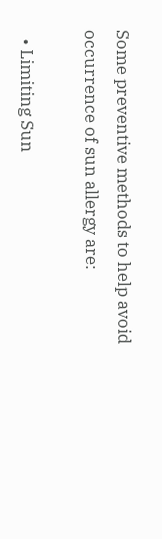Some preventive methods to help avoid occurrence of sun allergy are:

  • Limiting Sun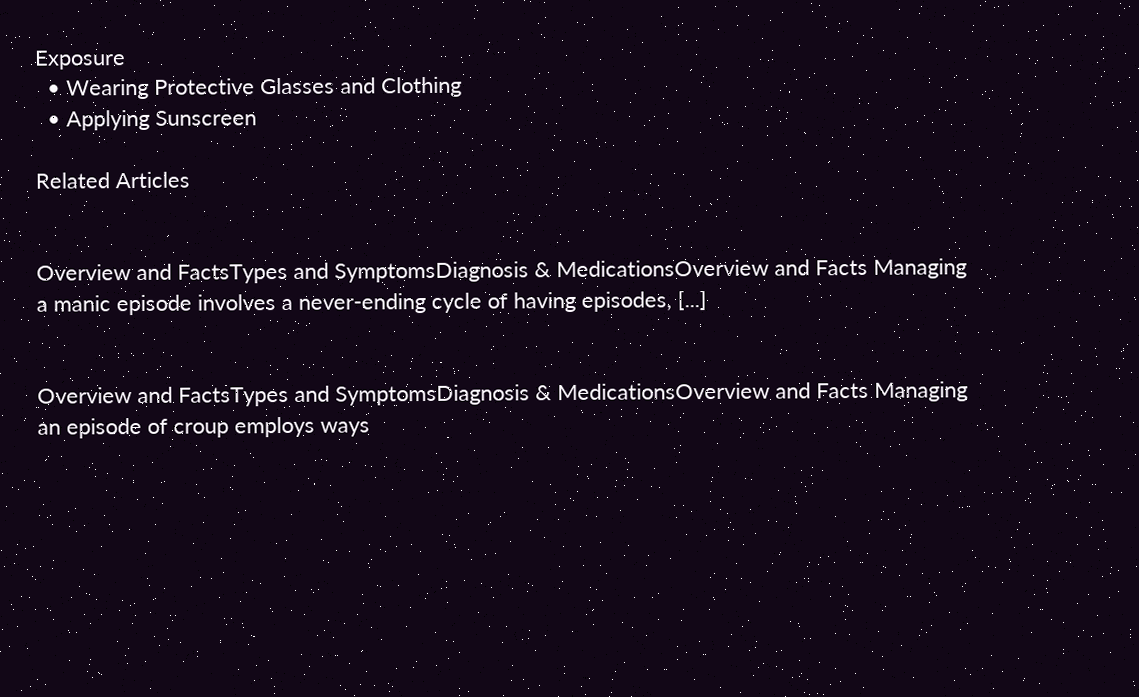Exposure
  • Wearing Protective Glasses and Clothing
  • Applying Sunscreen

Related Articles


Overview and FactsTypes and SymptomsDiagnosis & MedicationsOverview and Facts Managing a manic episode involves a never-ending cycle of having episodes, [...]


Overview and FactsTypes and SymptomsDiagnosis & MedicationsOverview and Facts Managing an episode of croup employs ways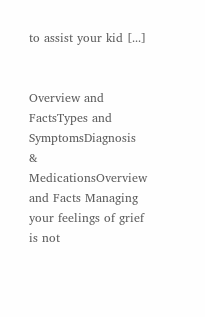to assist your kid [...]


Overview and FactsTypes and SymptomsDiagnosis & MedicationsOverview and Facts Managing your feelings of grief is not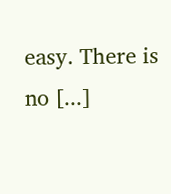easy. There is no [...]